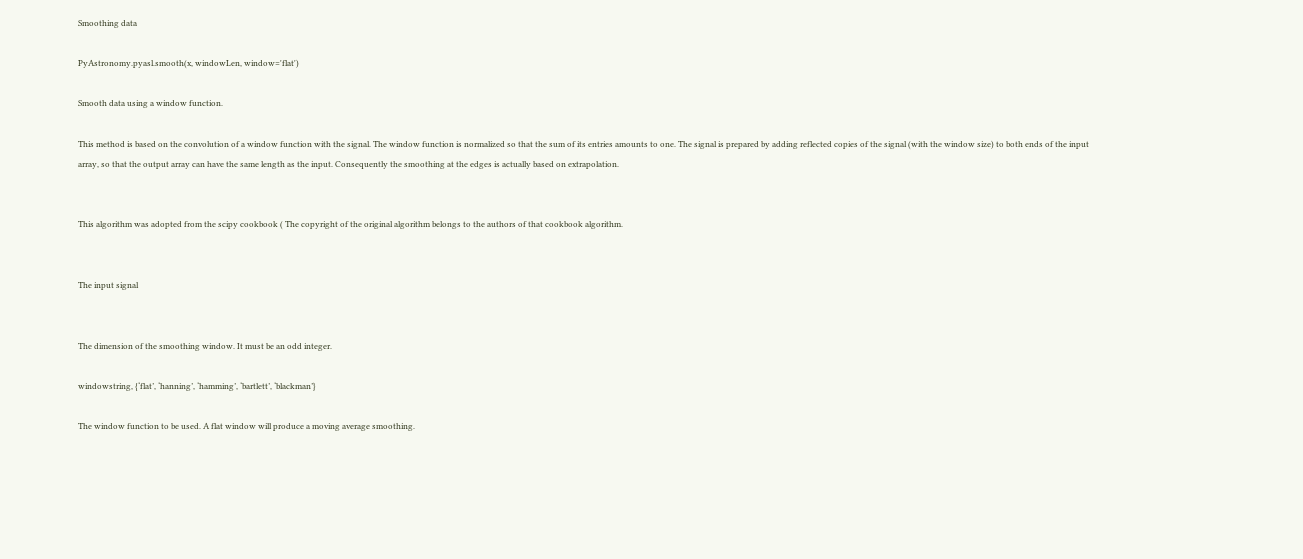Smoothing data

PyAstronomy.pyasl.smooth(x, windowLen, window='flat')

Smooth data using a window function.

This method is based on the convolution of a window function with the signal. The window function is normalized so that the sum of its entries amounts to one. The signal is prepared by adding reflected copies of the signal (with the window size) to both ends of the input array, so that the output array can have the same length as the input. Consequently the smoothing at the edges is actually based on extrapolation.


This algorithm was adopted from the scipy cookbook ( The copyright of the original algorithm belongs to the authors of that cookbook algorithm.


The input signal


The dimension of the smoothing window. It must be an odd integer.

windowstring, {‘flat’, ‘hanning’, ‘hamming’, ‘bartlett’, ‘blackman’}

The window function to be used. A flat window will produce a moving average smoothing.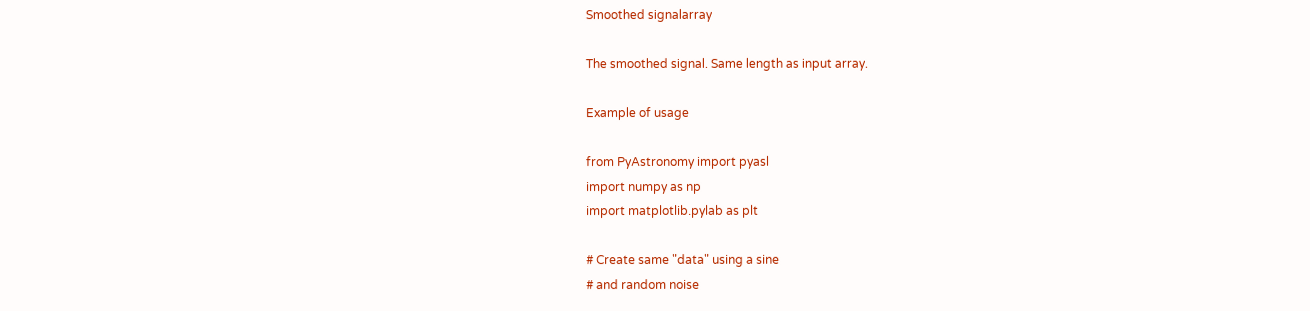Smoothed signalarray

The smoothed signal. Same length as input array.

Example of usage

from PyAstronomy import pyasl
import numpy as np
import matplotlib.pylab as plt

# Create same "data" using a sine
# and random noise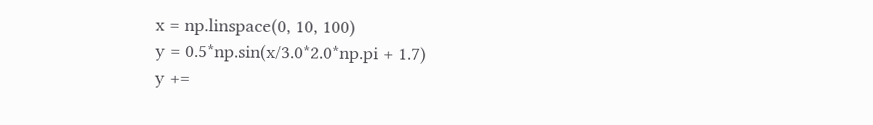x = np.linspace(0, 10, 100)
y = 0.5*np.sin(x/3.0*2.0*np.pi + 1.7)
y +=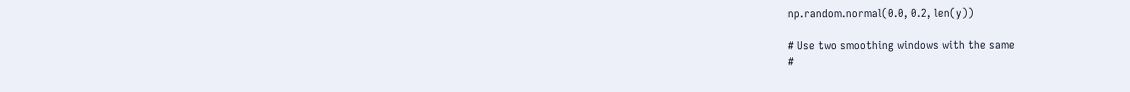np.random.normal(0.0, 0.2, len(y))

# Use two smoothing windows with the same
#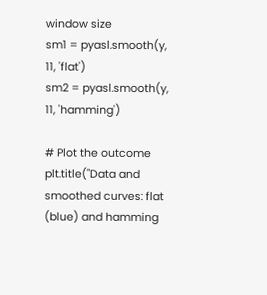window size
sm1 = pyasl.smooth(y, 11, 'flat')
sm2 = pyasl.smooth(y, 11, 'hamming')

# Plot the outcome
plt.title("Data and smoothed curves: flat (blue) and hamming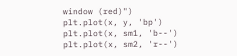window (red)")
plt.plot(x, y, 'bp')
plt.plot(x, sm1, 'b--')
plt.plot(x, sm2, 'r--')